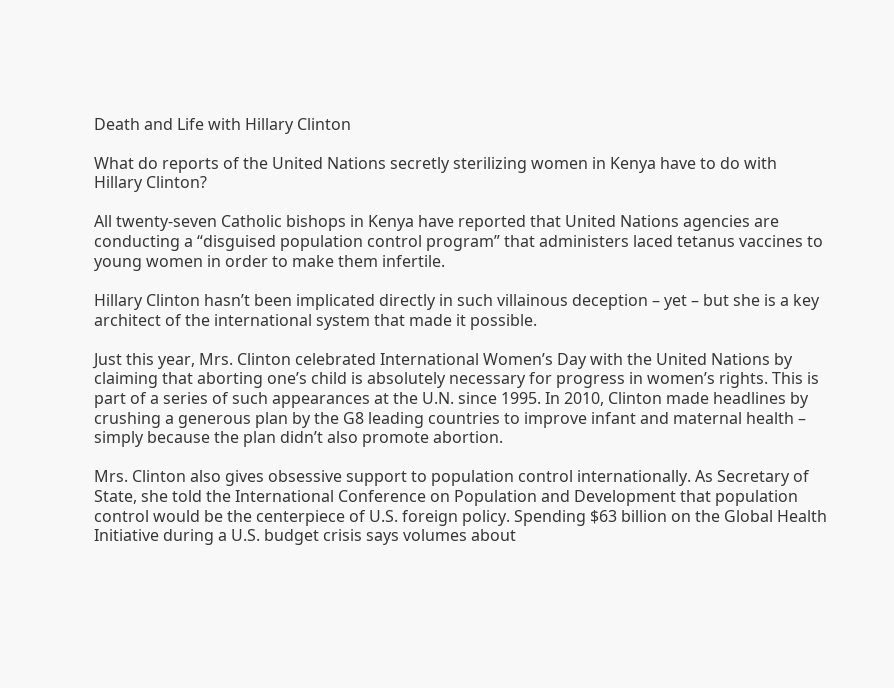Death and Life with Hillary Clinton

What do reports of the United Nations secretly sterilizing women in Kenya have to do with Hillary Clinton?

All twenty-seven Catholic bishops in Kenya have reported that United Nations agencies are conducting a “disguised population control program” that administers laced tetanus vaccines to young women in order to make them infertile.

Hillary Clinton hasn’t been implicated directly in such villainous deception – yet – but she is a key architect of the international system that made it possible.

Just this year, Mrs. Clinton celebrated International Women’s Day with the United Nations by claiming that aborting one’s child is absolutely necessary for progress in women’s rights. This is part of a series of such appearances at the U.N. since 1995. In 2010, Clinton made headlines by crushing a generous plan by the G8 leading countries to improve infant and maternal health – simply because the plan didn’t also promote abortion.

Mrs. Clinton also gives obsessive support to population control internationally. As Secretary of State, she told the International Conference on Population and Development that population control would be the centerpiece of U.S. foreign policy. Spending $63 billion on the Global Health Initiative during a U.S. budget crisis says volumes about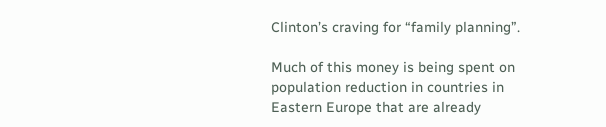Clinton’s craving for “family planning”.

Much of this money is being spent on population reduction in countries in Eastern Europe that are already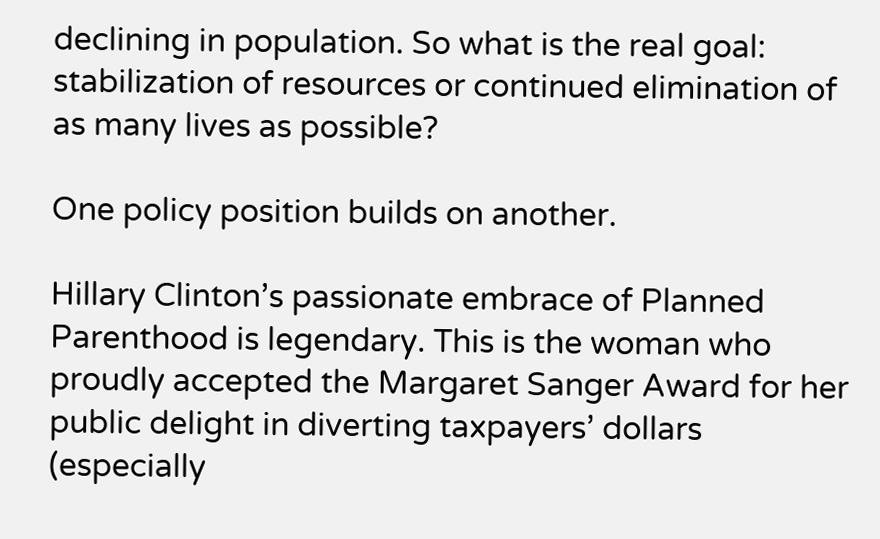declining in population. So what is the real goal: stabilization of resources or continued elimination of as many lives as possible?

One policy position builds on another.

Hillary Clinton’s passionate embrace of Planned Parenthood is legendary. This is the woman who proudly accepted the Margaret Sanger Award for her public delight in diverting taxpayers’ dollars (especially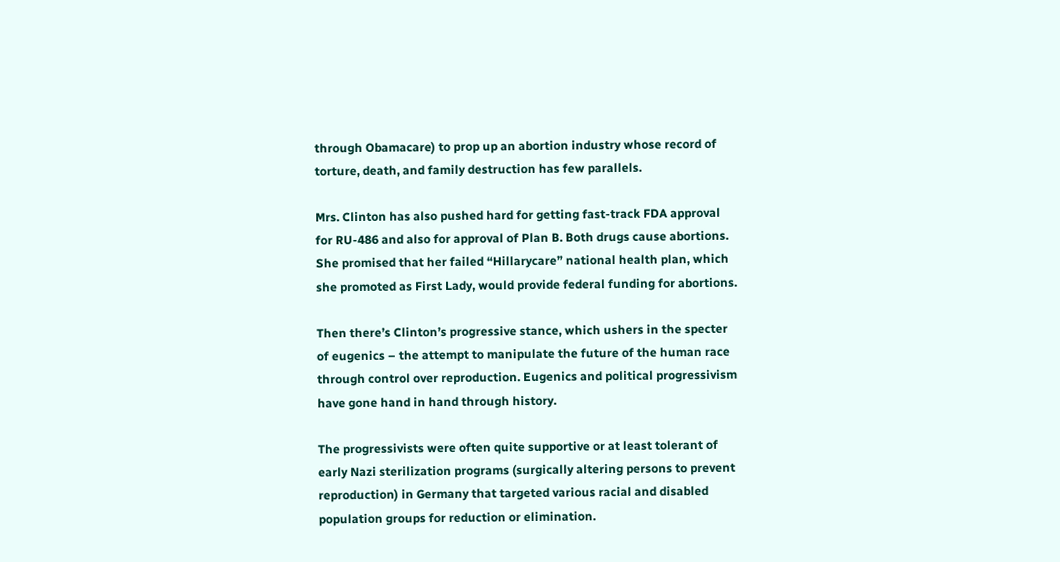through Obamacare) to prop up an abortion industry whose record of torture, death, and family destruction has few parallels.

Mrs. Clinton has also pushed hard for getting fast-track FDA approval for RU-486 and also for approval of Plan B. Both drugs cause abortions. She promised that her failed “Hillarycare” national health plan, which she promoted as First Lady, would provide federal funding for abortions.

Then there’s Clinton’s progressive stance, which ushers in the specter of eugenics – the attempt to manipulate the future of the human race through control over reproduction. Eugenics and political progressivism have gone hand in hand through history.

The progressivists were often quite supportive or at least tolerant of early Nazi sterilization programs (surgically altering persons to prevent reproduction) in Germany that targeted various racial and disabled population groups for reduction or elimination.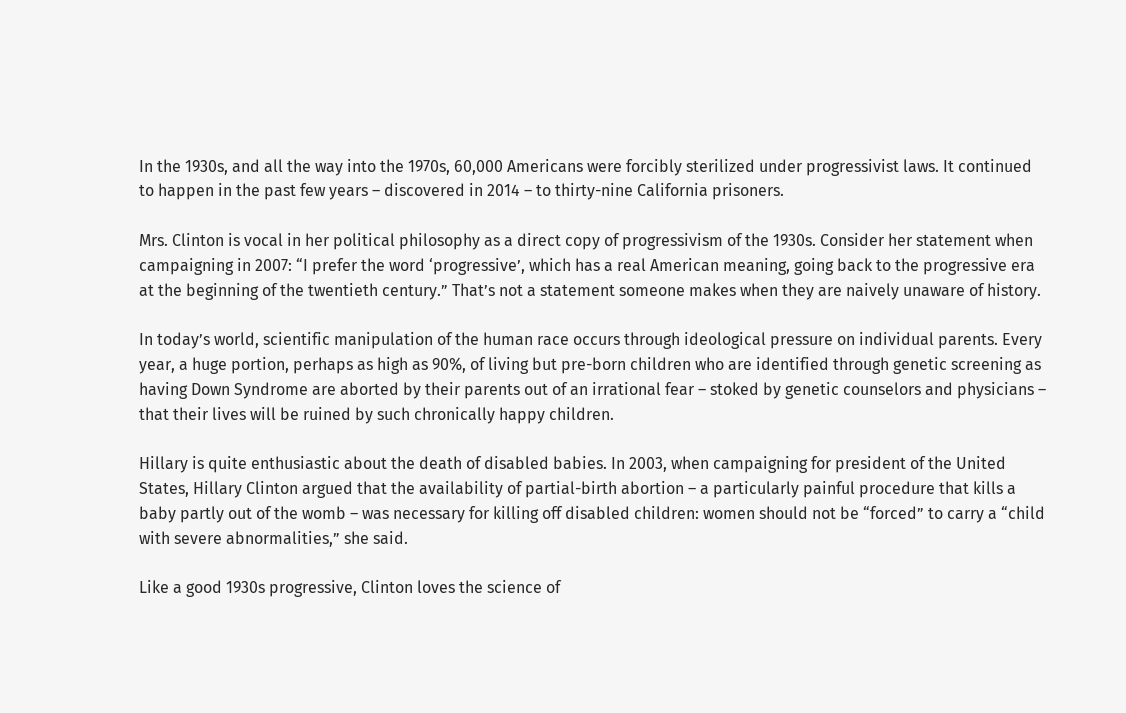In the 1930s, and all the way into the 1970s, 60,000 Americans were forcibly sterilized under progressivist laws. It continued to happen in the past few years – discovered in 2014 – to thirty-nine California prisoners.

Mrs. Clinton is vocal in her political philosophy as a direct copy of progressivism of the 1930s. Consider her statement when campaigning in 2007: “I prefer the word ‘progressive’, which has a real American meaning, going back to the progressive era at the beginning of the twentieth century.” That’s not a statement someone makes when they are naively unaware of history.

In today’s world, scientific manipulation of the human race occurs through ideological pressure on individual parents. Every year, a huge portion, perhaps as high as 90%, of living but pre-born children who are identified through genetic screening as having Down Syndrome are aborted by their parents out of an irrational fear – stoked by genetic counselors and physicians – that their lives will be ruined by such chronically happy children.

Hillary is quite enthusiastic about the death of disabled babies. In 2003, when campaigning for president of the United States, Hillary Clinton argued that the availability of partial-birth abortion – a particularly painful procedure that kills a baby partly out of the womb – was necessary for killing off disabled children: women should not be “forced” to carry a “child with severe abnormalities,” she said.

Like a good 1930s progressive, Clinton loves the science of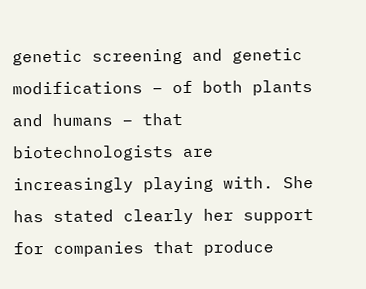genetic screening and genetic modifications – of both plants and humans – that biotechnologists are increasingly playing with. She has stated clearly her support for companies that produce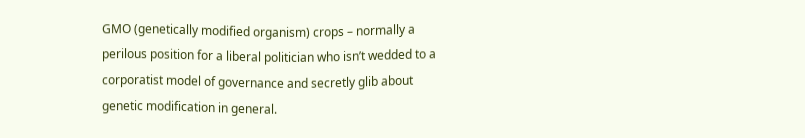GMO (genetically modified organism) crops – normally a perilous position for a liberal politician who isn’t wedded to a corporatist model of governance and secretly glib about genetic modification in general.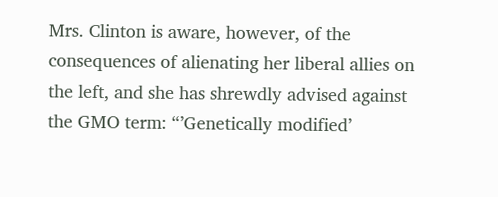Mrs. Clinton is aware, however, of the consequences of alienating her liberal allies on the left, and she has shrewdly advised against the GMO term: “’Genetically modified’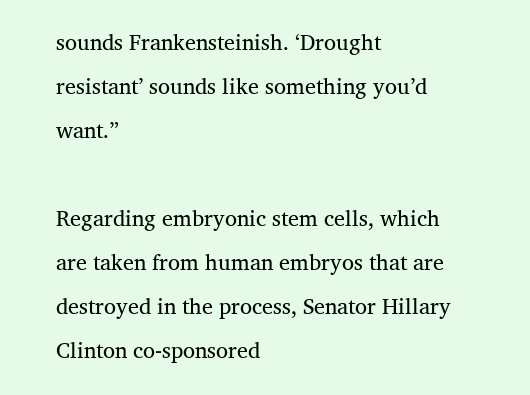sounds Frankensteinish. ‘Drought resistant’ sounds like something you’d want.”

Regarding embryonic stem cells, which are taken from human embryos that are destroyed in the process, Senator Hillary Clinton co-sponsored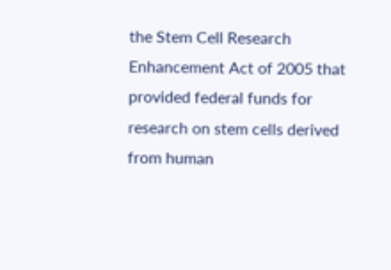the Stem Cell Research Enhancement Act of 2005 that provided federal funds for research on stem cells derived from human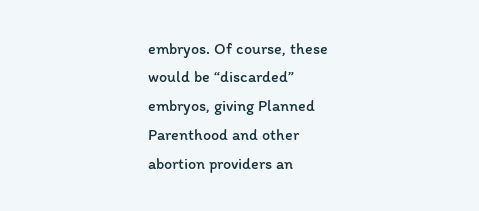embryos. Of course, these would be “discarded” embryos, giving Planned Parenthood and other abortion providers an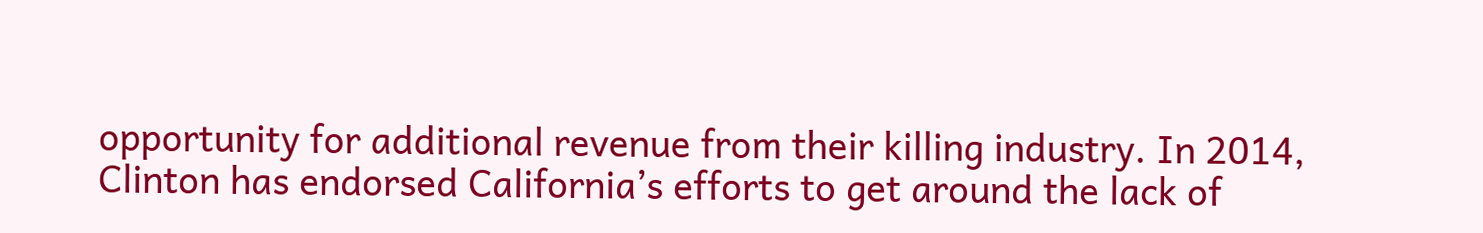opportunity for additional revenue from their killing industry. In 2014, Clinton has endorsed California’s efforts to get around the lack of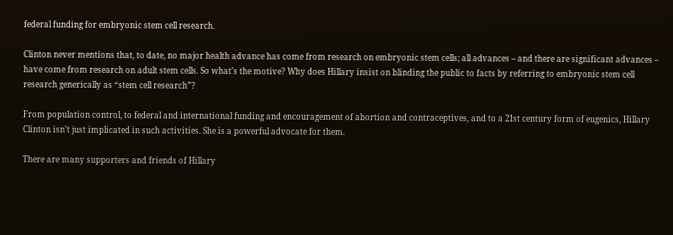federal funding for embryonic stem cell research.

Clinton never mentions that, to date, no major health advance has come from research on embryonic stem cells; all advances – and there are significant advances – have come from research on adult stem cells. So what’s the motive? Why does Hillary insist on blinding the public to facts by referring to embryonic stem cell research generically as “stem cell research”?

From population control, to federal and international funding and encouragement of abortion and contraceptives, and to a 21st century form of eugenics, Hillary Clinton isn’t just implicated in such activities. She is a powerful advocate for them.

There are many supporters and friends of Hillary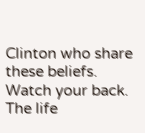Clinton who share these beliefs. Watch your back. The life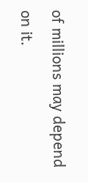of millions may depend on it.